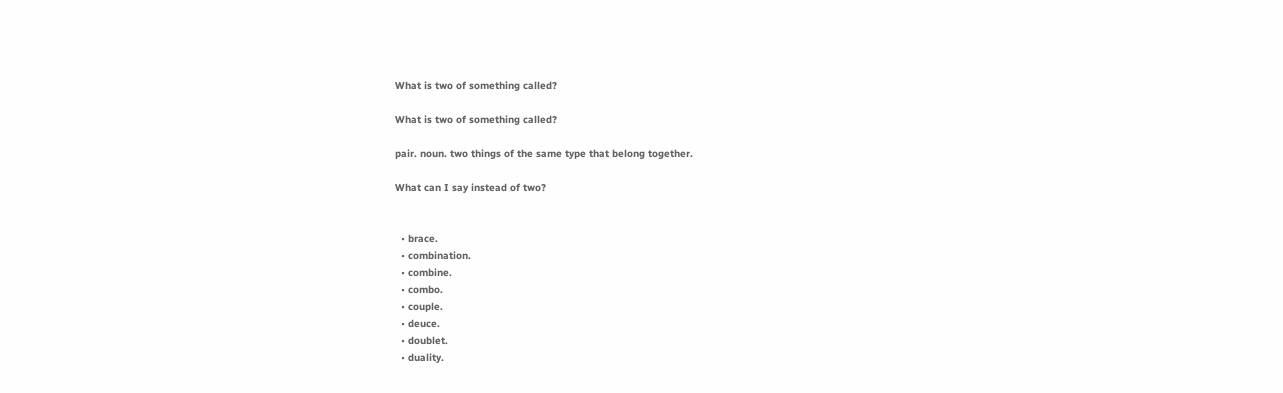What is two of something called?

What is two of something called?

pair. noun. two things of the same type that belong together.

What can I say instead of two?


  • brace.
  • combination.
  • combine.
  • combo.
  • couple.
  • deuce.
  • doublet.
  • duality.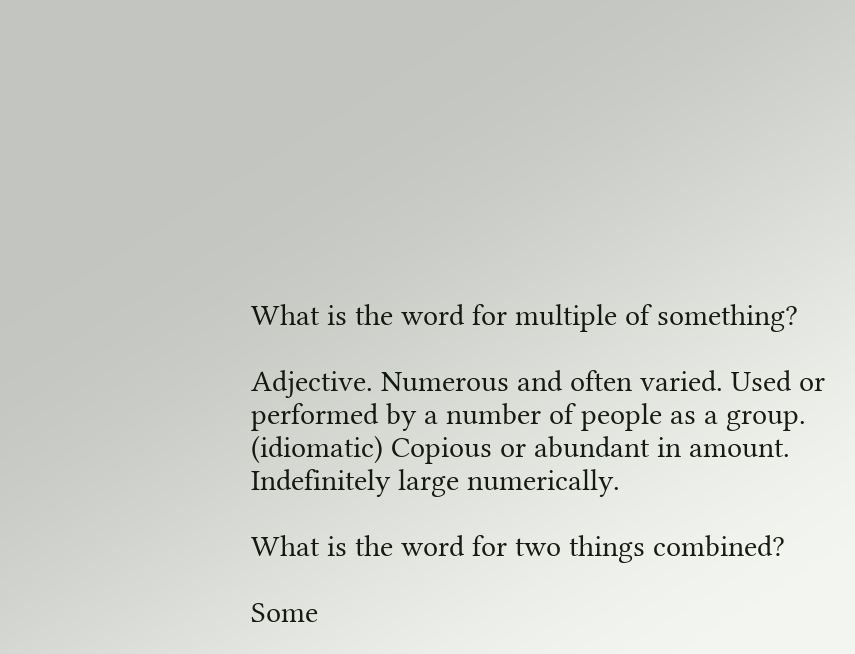What is the word for multiple of something?

Adjective. Numerous and often varied. Used or performed by a number of people as a group. (idiomatic) Copious or abundant in amount. Indefinitely large numerically.

What is the word for two things combined?

Some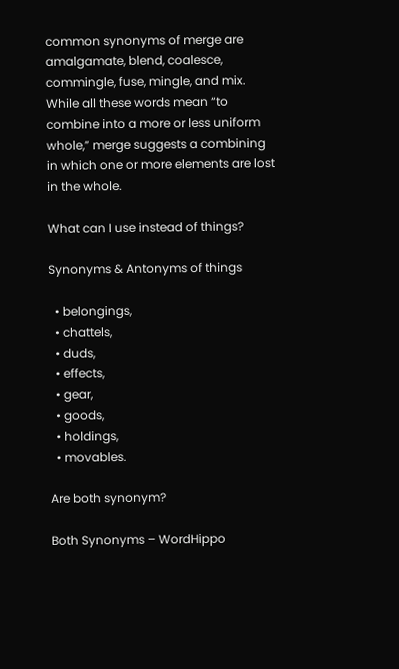common synonyms of merge are amalgamate, blend, coalesce, commingle, fuse, mingle, and mix. While all these words mean “to combine into a more or less uniform whole,” merge suggests a combining in which one or more elements are lost in the whole.

What can I use instead of things?

Synonyms & Antonyms of things

  • belongings,
  • chattels,
  • duds,
  • effects,
  • gear,
  • goods,
  • holdings,
  • movables.

Are both synonym?

Both Synonyms – WordHippo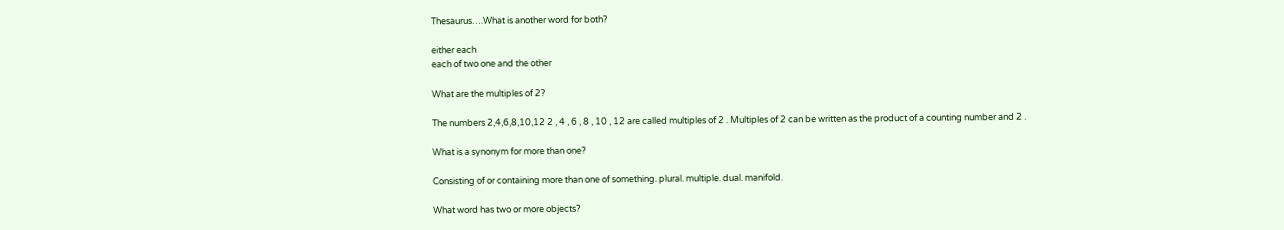Thesaurus….What is another word for both?

either each
each of two one and the other

What are the multiples of 2?

The numbers 2,4,6,8,10,12 2 , 4 , 6 , 8 , 10 , 12 are called multiples of 2 . Multiples of 2 can be written as the product of a counting number and 2 .

What is a synonym for more than one?

Consisting of or containing more than one of something. plural. multiple. dual. manifold.

What word has two or more objects?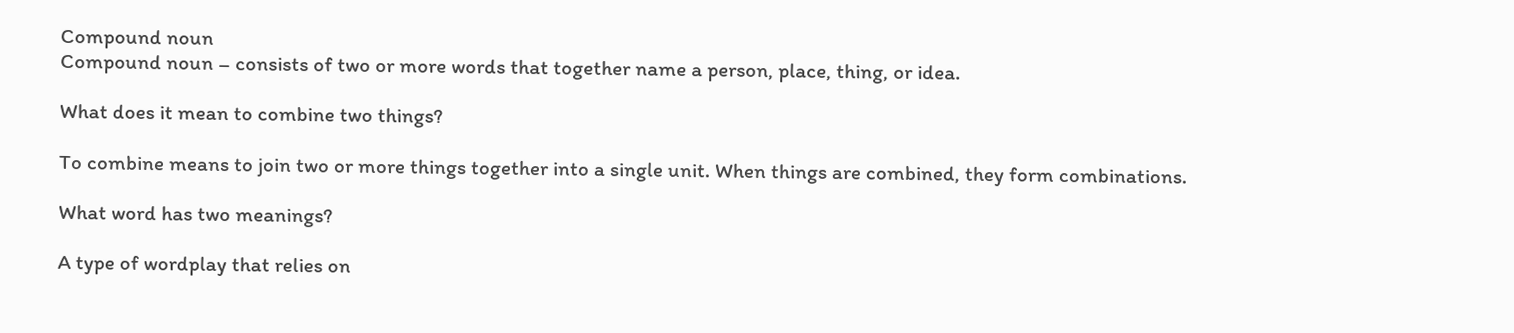Compound noun
Compound noun – consists of two or more words that together name a person, place, thing, or idea.

What does it mean to combine two things?

To combine means to join two or more things together into a single unit. When things are combined, they form combinations.

What word has two meanings?

A type of wordplay that relies on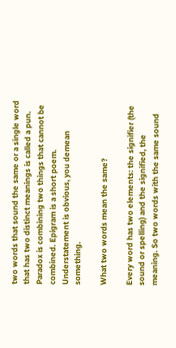two words that sound the same or a single word that has two distinct meanings is called a pun. Paradox is combining two things that cannot be combined. Epigram is a short poem. Understatement is obvious, you demean something.

What two words mean the same?

Every word has two elements: the signifier (the sound or spelling) and the signified, the meaning. So two words with the same sound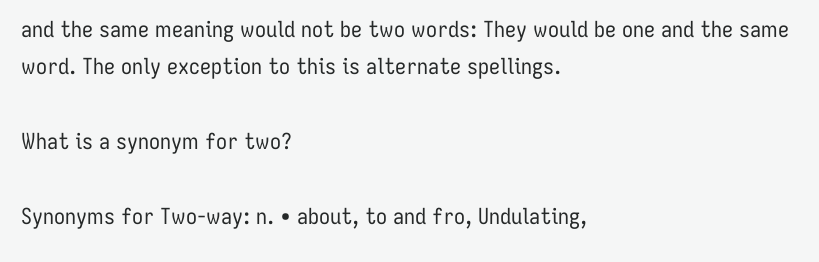and the same meaning would not be two words: They would be one and the same word. The only exception to this is alternate spellings.

What is a synonym for two?

Synonyms for Two-way: n. • about, to and fro, Undulating,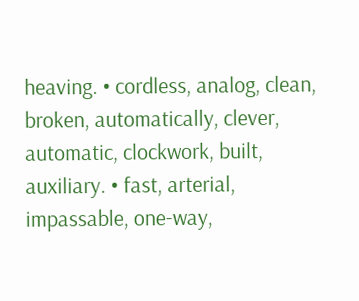heaving. • cordless, analog, clean, broken, automatically, clever, automatic, clockwork, built, auxiliary. • fast, arterial, impassable, one-way,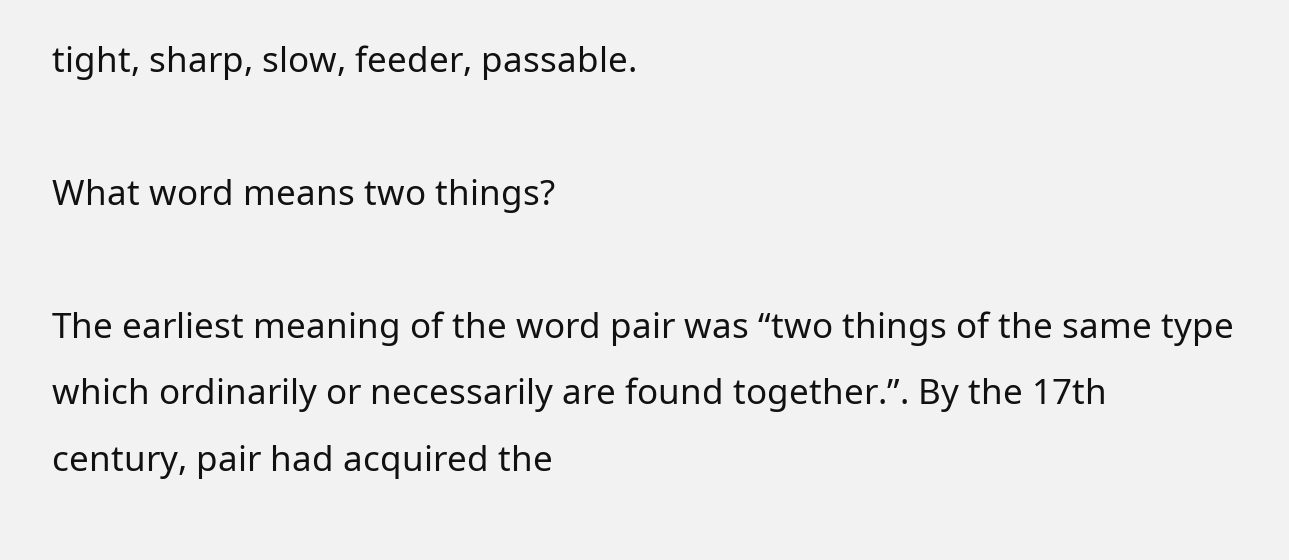tight, sharp, slow, feeder, passable.

What word means two things?

The earliest meaning of the word pair was “two things of the same type which ordinarily or necessarily are found together.”. By the 17th century, pair had acquired the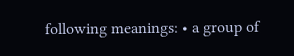following meanings: • a group of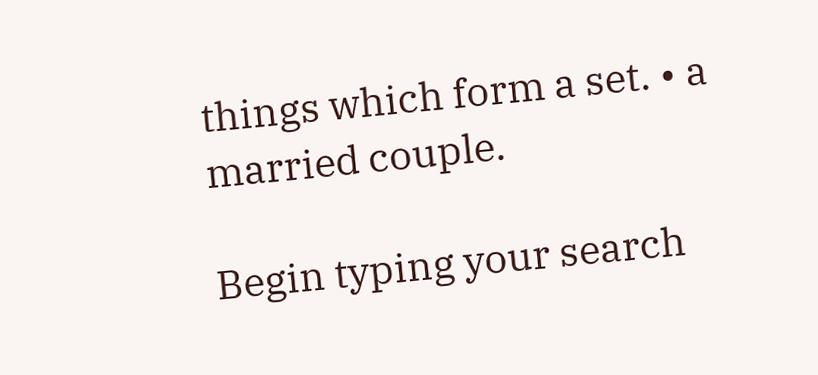things which form a set. • a married couple.

Begin typing your search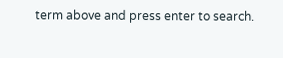term above and press enter to search.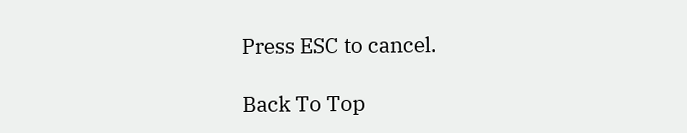Press ESC to cancel.

Back To Top